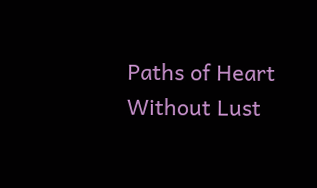Paths of Heart Without Lust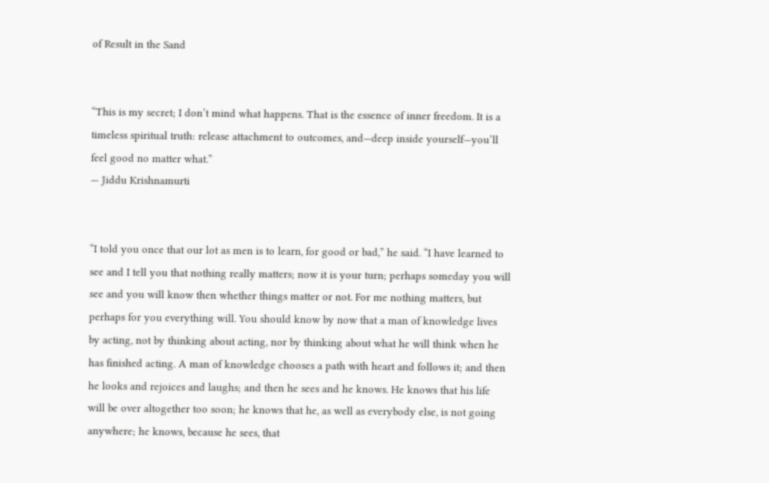of Result in the Sand


“This is my secret; I don’t mind what happens. That is the essence of inner freedom. It is a timeless spiritual truth: release attachment to outcomes, and—deep inside yourself—you’ll feel good no matter what.”
— Jiddu Krishnamurti


“I told you once that our lot as men is to learn, for good or bad,” he said. “I have learned to see and I tell you that nothing really matters; now it is your turn; perhaps someday you will see and you will know then whether things matter or not. For me nothing matters, but perhaps for you everything will. You should know by now that a man of knowledge lives by acting, not by thinking about acting, nor by thinking about what he will think when he has finished acting. A man of knowledge chooses a path with heart and follows it; and then he looks and rejoices and laughs; and then he sees and he knows. He knows that his life will be over altogether too soon; he knows that he, as well as everybody else, is not going anywhere; he knows, because he sees, that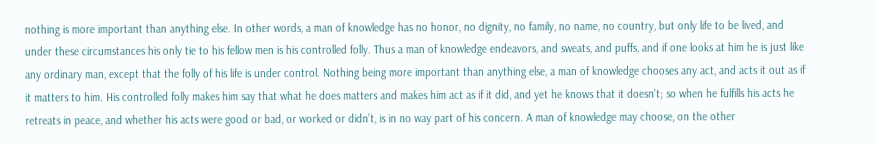nothing is more important than anything else. In other words, a man of knowledge has no honor, no dignity, no family, no name, no country, but only life to be lived, and under these circumstances his only tie to his fellow men is his controlled folly. Thus a man of knowledge endeavors, and sweats, and puffs, and if one looks at him he is just like any ordinary man, except that the folly of his life is under control. Nothing being more important than anything else, a man of knowledge chooses any act, and acts it out as if it matters to him. His controlled folly makes him say that what he does matters and makes him act as if it did, and yet he knows that it doesn’t; so when he fulfills his acts he retreats in peace, and whether his acts were good or bad, or worked or didn’t, is in no way part of his concern. A man of knowledge may choose, on the other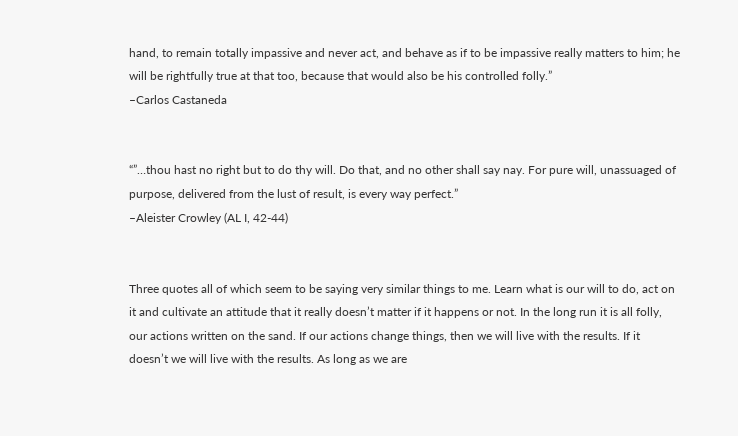hand, to remain totally impassive and never act, and behave as if to be impassive really matters to him; he will be rightfully true at that too, because that would also be his controlled folly.”
–Carlos Castaneda


“”…thou hast no right but to do thy will. Do that, and no other shall say nay. For pure will, unassuaged of purpose, delivered from the lust of result, is every way perfect.”
–Aleister Crowley (AL I, 42-44)


Three quotes all of which seem to be saying very similar things to me. Learn what is our will to do, act on it and cultivate an attitude that it really doesn’t matter if it happens or not. In the long run it is all folly, our actions written on the sand. If our actions change things, then we will live with the results. If it doesn’t we will live with the results. As long as we are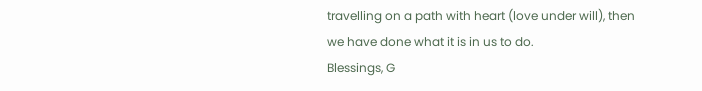travelling on a path with heart (love under will), then we have done what it is in us to do.
Blessings, G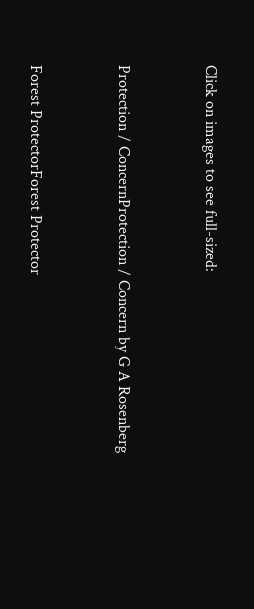Click on images to see full-sized:


Protection / ConcernProtection / Concern by G A Rosenberg


Forest ProtectorForest Protector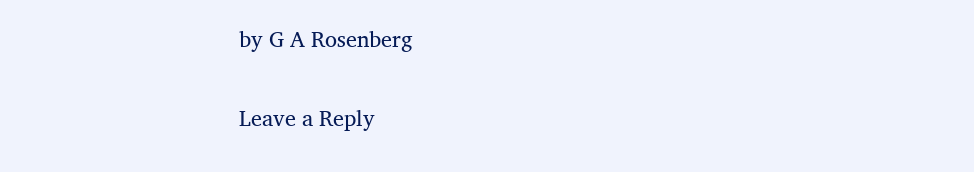by G A Rosenberg


Leave a Reply